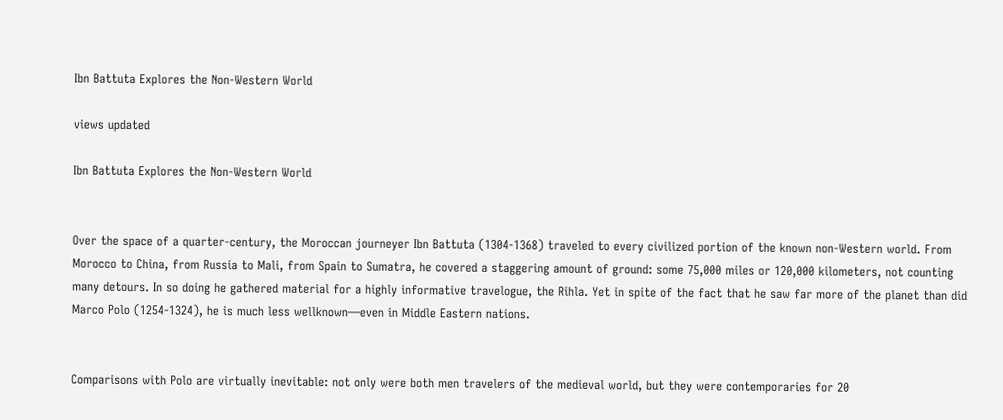Ibn Battuta Explores the Non-Western World

views updated

Ibn Battuta Explores the Non-Western World


Over the space of a quarter-century, the Moroccan journeyer Ibn Battuta (1304-1368) traveled to every civilized portion of the known non-Western world. From Morocco to China, from Russia to Mali, from Spain to Sumatra, he covered a staggering amount of ground: some 75,000 miles or 120,000 kilometers, not counting many detours. In so doing he gathered material for a highly informative travelogue, the Rihla. Yet in spite of the fact that he saw far more of the planet than did Marco Polo (1254-1324), he is much less wellknown—even in Middle Eastern nations.


Comparisons with Polo are virtually inevitable: not only were both men travelers of the medieval world, but they were contemporaries for 20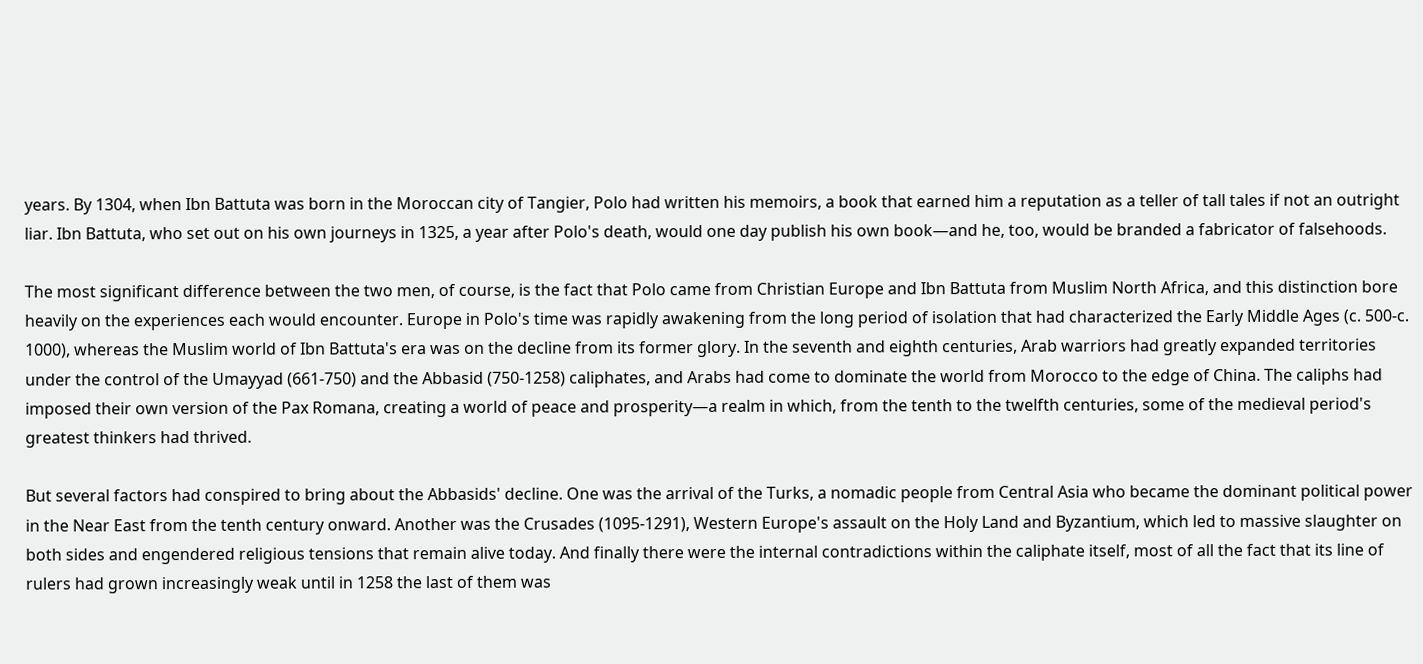years. By 1304, when Ibn Battuta was born in the Moroccan city of Tangier, Polo had written his memoirs, a book that earned him a reputation as a teller of tall tales if not an outright liar. Ibn Battuta, who set out on his own journeys in 1325, a year after Polo's death, would one day publish his own book—and he, too, would be branded a fabricator of falsehoods.

The most significant difference between the two men, of course, is the fact that Polo came from Christian Europe and Ibn Battuta from Muslim North Africa, and this distinction bore heavily on the experiences each would encounter. Europe in Polo's time was rapidly awakening from the long period of isolation that had characterized the Early Middle Ages (c. 500-c. 1000), whereas the Muslim world of Ibn Battuta's era was on the decline from its former glory. In the seventh and eighth centuries, Arab warriors had greatly expanded territories under the control of the Umayyad (661-750) and the Abbasid (750-1258) caliphates, and Arabs had come to dominate the world from Morocco to the edge of China. The caliphs had imposed their own version of the Pax Romana, creating a world of peace and prosperity—a realm in which, from the tenth to the twelfth centuries, some of the medieval period's greatest thinkers had thrived.

But several factors had conspired to bring about the Abbasids' decline. One was the arrival of the Turks, a nomadic people from Central Asia who became the dominant political power in the Near East from the tenth century onward. Another was the Crusades (1095-1291), Western Europe's assault on the Holy Land and Byzantium, which led to massive slaughter on both sides and engendered religious tensions that remain alive today. And finally there were the internal contradictions within the caliphate itself, most of all the fact that its line of rulers had grown increasingly weak until in 1258 the last of them was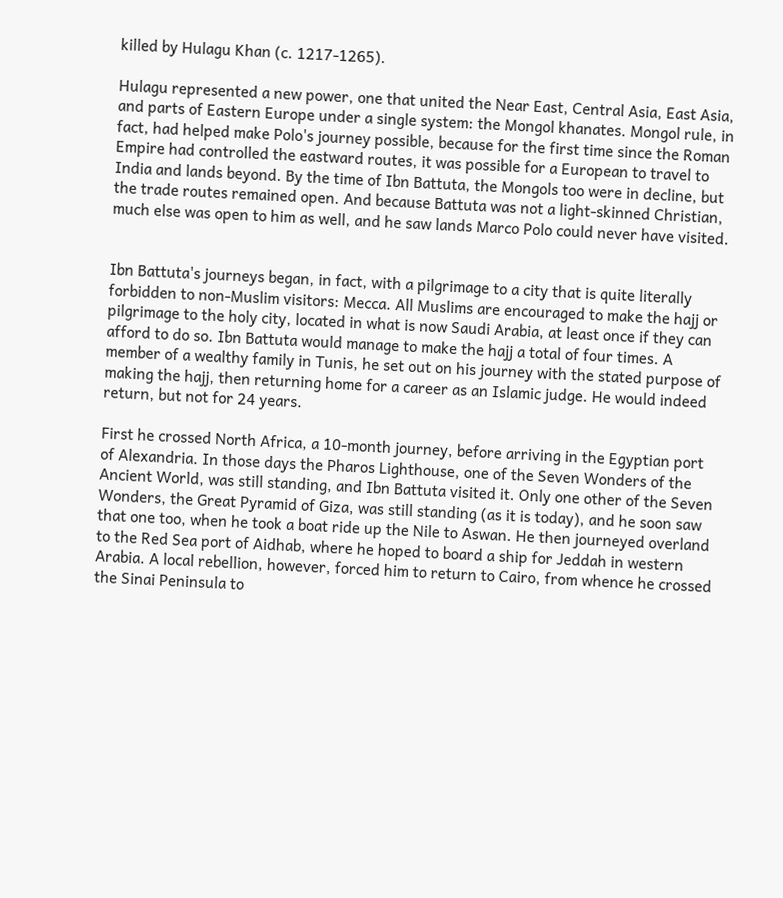killed by Hulagu Khan (c. 1217-1265).

Hulagu represented a new power, one that united the Near East, Central Asia, East Asia, and parts of Eastern Europe under a single system: the Mongol khanates. Mongol rule, in fact, had helped make Polo's journey possible, because for the first time since the Roman Empire had controlled the eastward routes, it was possible for a European to travel to India and lands beyond. By the time of Ibn Battuta, the Mongols too were in decline, but the trade routes remained open. And because Battuta was not a light-skinned Christian, much else was open to him as well, and he saw lands Marco Polo could never have visited.


Ibn Battuta's journeys began, in fact, with a pilgrimage to a city that is quite literally forbidden to non-Muslim visitors: Mecca. All Muslims are encouraged to make the hajj or pilgrimage to the holy city, located in what is now Saudi Arabia, at least once if they can afford to do so. Ibn Battuta would manage to make the hajj a total of four times. A member of a wealthy family in Tunis, he set out on his journey with the stated purpose of making the hajj, then returning home for a career as an Islamic judge. He would indeed return, but not for 24 years.

First he crossed North Africa, a 10-month journey, before arriving in the Egyptian port of Alexandria. In those days the Pharos Lighthouse, one of the Seven Wonders of the Ancient World, was still standing, and Ibn Battuta visited it. Only one other of the Seven Wonders, the Great Pyramid of Giza, was still standing (as it is today), and he soon saw that one too, when he took a boat ride up the Nile to Aswan. He then journeyed overland to the Red Sea port of Aidhab, where he hoped to board a ship for Jeddah in western Arabia. A local rebellion, however, forced him to return to Cairo, from whence he crossed the Sinai Peninsula to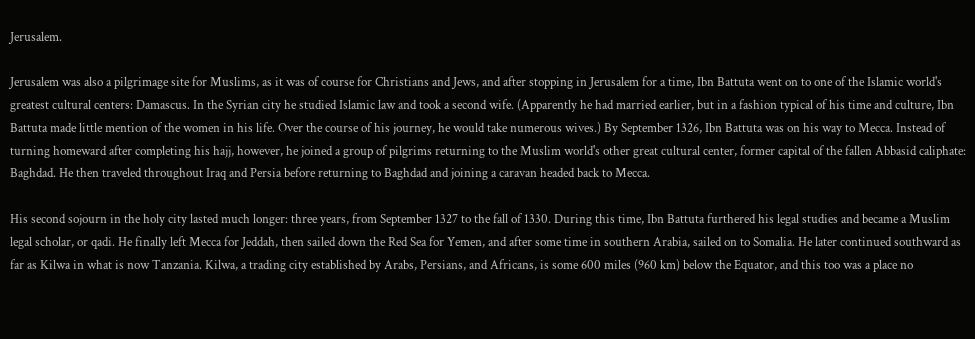Jerusalem.

Jerusalem was also a pilgrimage site for Muslims, as it was of course for Christians and Jews, and after stopping in Jerusalem for a time, Ibn Battuta went on to one of the Islamic world's greatest cultural centers: Damascus. In the Syrian city he studied Islamic law and took a second wife. (Apparently he had married earlier, but in a fashion typical of his time and culture, Ibn Battuta made little mention of the women in his life. Over the course of his journey, he would take numerous wives.) By September 1326, Ibn Battuta was on his way to Mecca. Instead of turning homeward after completing his hajj, however, he joined a group of pilgrims returning to the Muslim world's other great cultural center, former capital of the fallen Abbasid caliphate: Baghdad. He then traveled throughout Iraq and Persia before returning to Baghdad and joining a caravan headed back to Mecca.

His second sojourn in the holy city lasted much longer: three years, from September 1327 to the fall of 1330. During this time, Ibn Battuta furthered his legal studies and became a Muslim legal scholar, or qadi. He finally left Mecca for Jeddah, then sailed down the Red Sea for Yemen, and after some time in southern Arabia, sailed on to Somalia. He later continued southward as far as Kilwa in what is now Tanzania. Kilwa, a trading city established by Arabs, Persians, and Africans, is some 600 miles (960 km) below the Equator, and this too was a place no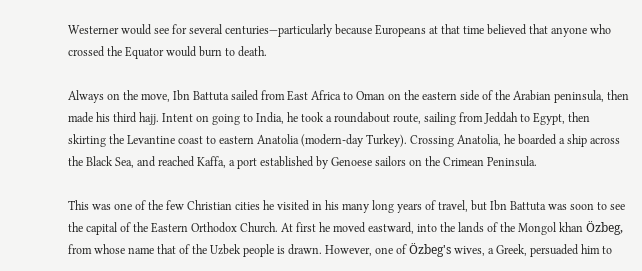Westerner would see for several centuries—particularly because Europeans at that time believed that anyone who crossed the Equator would burn to death.

Always on the move, Ibn Battuta sailed from East Africa to Oman on the eastern side of the Arabian peninsula, then made his third hajj. Intent on going to India, he took a roundabout route, sailing from Jeddah to Egypt, then skirting the Levantine coast to eastern Anatolia (modern-day Turkey). Crossing Anatolia, he boarded a ship across the Black Sea, and reached Kaffa, a port established by Genoese sailors on the Crimean Peninsula.

This was one of the few Christian cities he visited in his many long years of travel, but Ibn Battuta was soon to see the capital of the Eastern Orthodox Church. At first he moved eastward, into the lands of the Mongol khan Özbeg, from whose name that of the Uzbek people is drawn. However, one of Özbeg's wives, a Greek, persuaded him to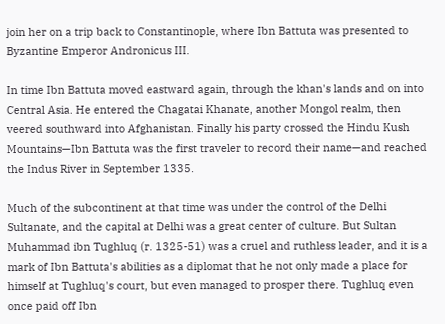join her on a trip back to Constantinople, where Ibn Battuta was presented to Byzantine Emperor Andronicus III.

In time Ibn Battuta moved eastward again, through the khan's lands and on into Central Asia. He entered the Chagatai Khanate, another Mongol realm, then veered southward into Afghanistan. Finally his party crossed the Hindu Kush Mountains—Ibn Battuta was the first traveler to record their name—and reached the Indus River in September 1335.

Much of the subcontinent at that time was under the control of the Delhi Sultanate, and the capital at Delhi was a great center of culture. But Sultan Muhammad ibn Tughluq (r. 1325-51) was a cruel and ruthless leader, and it is a mark of Ibn Battuta's abilities as a diplomat that he not only made a place for himself at Tughluq's court, but even managed to prosper there. Tughluq even once paid off Ibn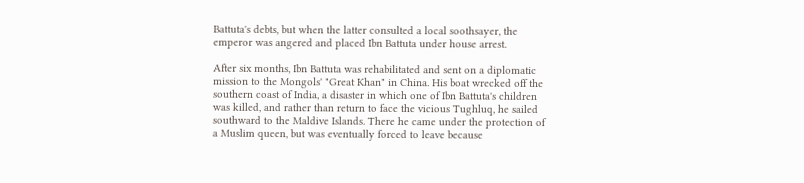Battuta's debts, but when the latter consulted a local soothsayer, the emperor was angered and placed Ibn Battuta under house arrest.

After six months, Ibn Battuta was rehabilitated and sent on a diplomatic mission to the Mongols' "Great Khan" in China. His boat wrecked off the southern coast of India, a disaster in which one of Ibn Battuta's children was killed, and rather than return to face the vicious Tughluq, he sailed southward to the Maldive Islands. There he came under the protection of a Muslim queen, but was eventually forced to leave because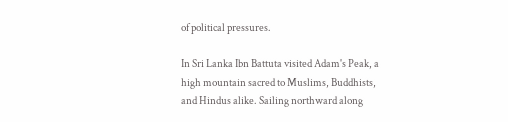of political pressures.

In Sri Lanka Ibn Battuta visited Adam's Peak, a high mountain sacred to Muslims, Buddhists, and Hindus alike. Sailing northward along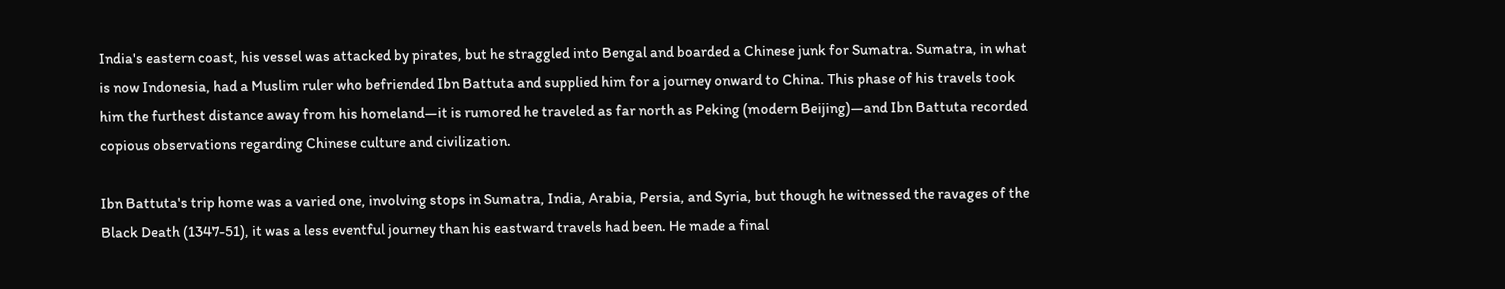India's eastern coast, his vessel was attacked by pirates, but he straggled into Bengal and boarded a Chinese junk for Sumatra. Sumatra, in what is now Indonesia, had a Muslim ruler who befriended Ibn Battuta and supplied him for a journey onward to China. This phase of his travels took him the furthest distance away from his homeland—it is rumored he traveled as far north as Peking (modern Beijing)—and Ibn Battuta recorded copious observations regarding Chinese culture and civilization.

Ibn Battuta's trip home was a varied one, involving stops in Sumatra, India, Arabia, Persia, and Syria, but though he witnessed the ravages of the Black Death (1347-51), it was a less eventful journey than his eastward travels had been. He made a final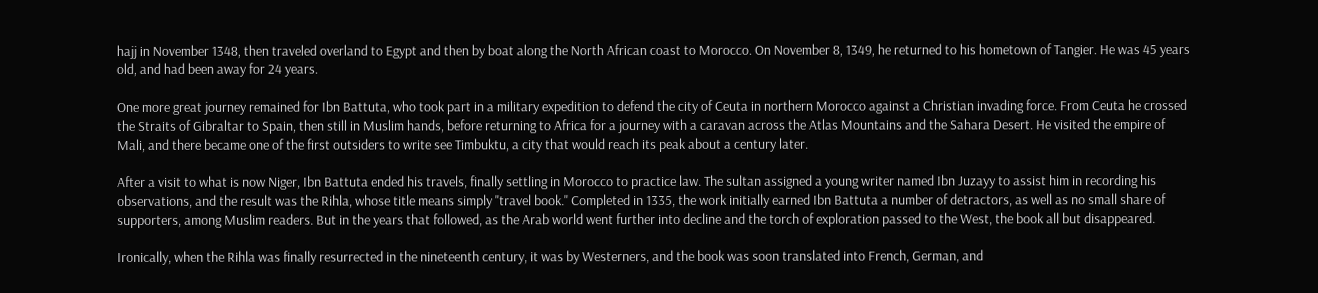hajj in November 1348, then traveled overland to Egypt and then by boat along the North African coast to Morocco. On November 8, 1349, he returned to his hometown of Tangier. He was 45 years old, and had been away for 24 years.

One more great journey remained for Ibn Battuta, who took part in a military expedition to defend the city of Ceuta in northern Morocco against a Christian invading force. From Ceuta he crossed the Straits of Gibraltar to Spain, then still in Muslim hands, before returning to Africa for a journey with a caravan across the Atlas Mountains and the Sahara Desert. He visited the empire of Mali, and there became one of the first outsiders to write see Timbuktu, a city that would reach its peak about a century later.

After a visit to what is now Niger, Ibn Battuta ended his travels, finally settling in Morocco to practice law. The sultan assigned a young writer named Ibn Juzayy to assist him in recording his observations, and the result was the Rihla, whose title means simply "travel book." Completed in 1335, the work initially earned Ibn Battuta a number of detractors, as well as no small share of supporters, among Muslim readers. But in the years that followed, as the Arab world went further into decline and the torch of exploration passed to the West, the book all but disappeared.

Ironically, when the Rihla was finally resurrected in the nineteenth century, it was by Westerners, and the book was soon translated into French, German, and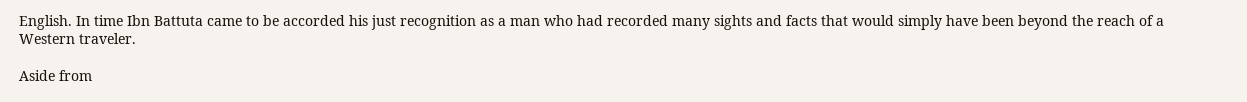English. In time Ibn Battuta came to be accorded his just recognition as a man who had recorded many sights and facts that would simply have been beyond the reach of a Western traveler.

Aside from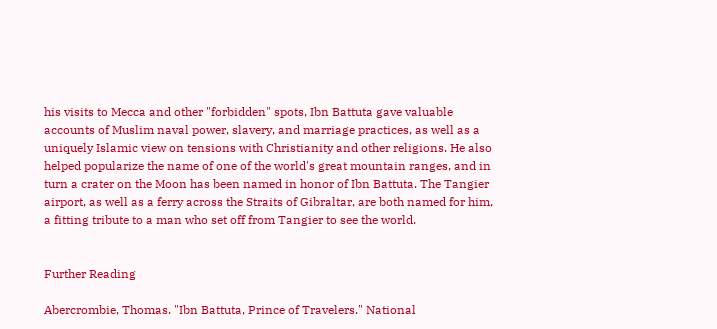his visits to Mecca and other "forbidden" spots, Ibn Battuta gave valuable accounts of Muslim naval power, slavery, and marriage practices, as well as a uniquely Islamic view on tensions with Christianity and other religions. He also helped popularize the name of one of the world's great mountain ranges, and in turn a crater on the Moon has been named in honor of Ibn Battuta. The Tangier airport, as well as a ferry across the Straits of Gibraltar, are both named for him, a fitting tribute to a man who set off from Tangier to see the world.


Further Reading

Abercrombie, Thomas. "Ibn Battuta, Prince of Travelers." National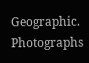Geographic. Photographs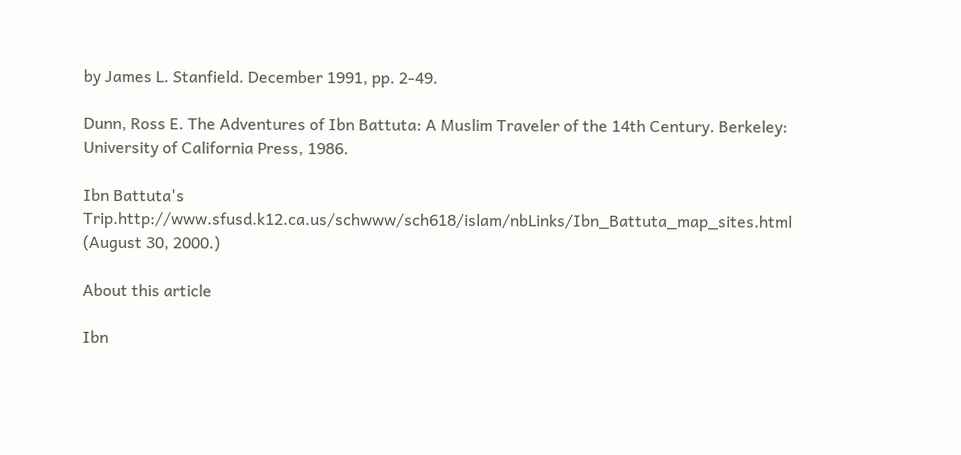by James L. Stanfield. December 1991, pp. 2-49.

Dunn, Ross E. The Adventures of Ibn Battuta: A Muslim Traveler of the 14th Century. Berkeley: University of California Press, 1986.

Ibn Battuta's Trip.http://www.sfusd.k12.ca.us/schwww/sch618/islam/nbLinks/Ibn_Battuta_map_sites.html (August 30, 2000.)

About this article

Ibn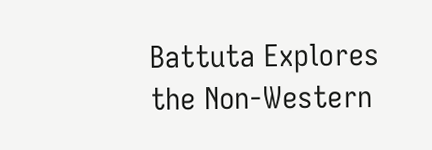Battuta Explores the Non-Western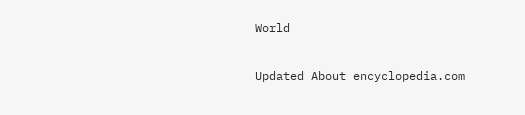World

Updated About encyclopedia.com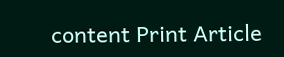content Print Article